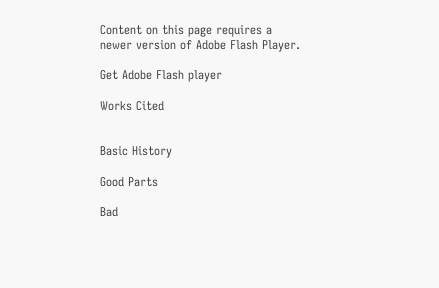Content on this page requires a newer version of Adobe Flash Player.

Get Adobe Flash player

Works Cited


Basic History

Good Parts

Bad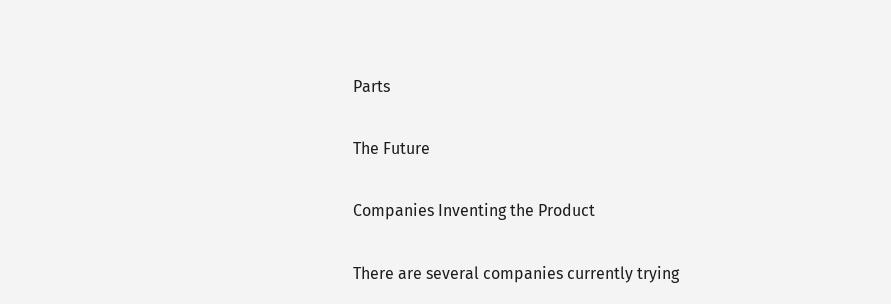Parts

The Future

Companies Inventing the Product

There are several companies currently trying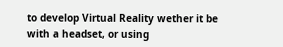to develop Virtual Reality wether it be with a headset, or using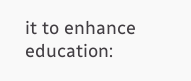it to enhance education: